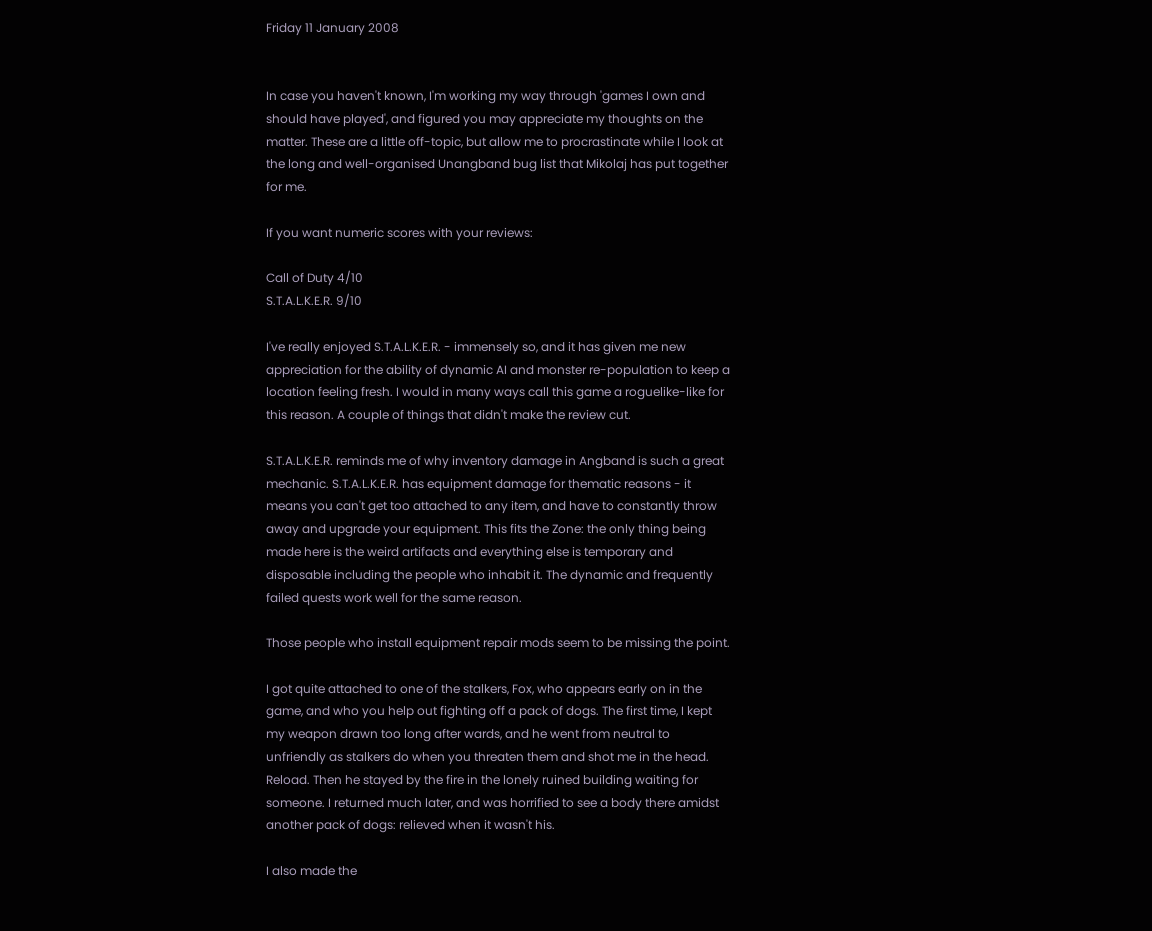Friday 11 January 2008


In case you haven't known, I'm working my way through 'games I own and should have played', and figured you may appreciate my thoughts on the matter. These are a little off-topic, but allow me to procrastinate while I look at the long and well-organised Unangband bug list that Mikolaj has put together for me.

If you want numeric scores with your reviews:

Call of Duty 4/10
S.T.A.L.K.E.R. 9/10

I've really enjoyed S.T.A.L.K.E.R. - immensely so, and it has given me new appreciation for the ability of dynamic AI and monster re-population to keep a location feeling fresh. I would in many ways call this game a roguelike-like for this reason. A couple of things that didn't make the review cut.

S.T.A.L.K.E.R. reminds me of why inventory damage in Angband is such a great mechanic. S.T.A.L.K.E.R. has equipment damage for thematic reasons - it means you can't get too attached to any item, and have to constantly throw away and upgrade your equipment. This fits the Zone: the only thing being made here is the weird artifacts and everything else is temporary and disposable including the people who inhabit it. The dynamic and frequently failed quests work well for the same reason.

Those people who install equipment repair mods seem to be missing the point.

I got quite attached to one of the stalkers, Fox, who appears early on in the game, and who you help out fighting off a pack of dogs. The first time, I kept my weapon drawn too long after wards, and he went from neutral to unfriendly as stalkers do when you threaten them and shot me in the head. Reload. Then he stayed by the fire in the lonely ruined building waiting for someone. I returned much later, and was horrified to see a body there amidst another pack of dogs: relieved when it wasn't his.

I also made the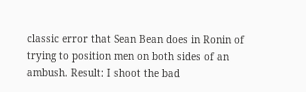classic error that Sean Bean does in Ronin of trying to position men on both sides of an ambush. Result: I shoot the bad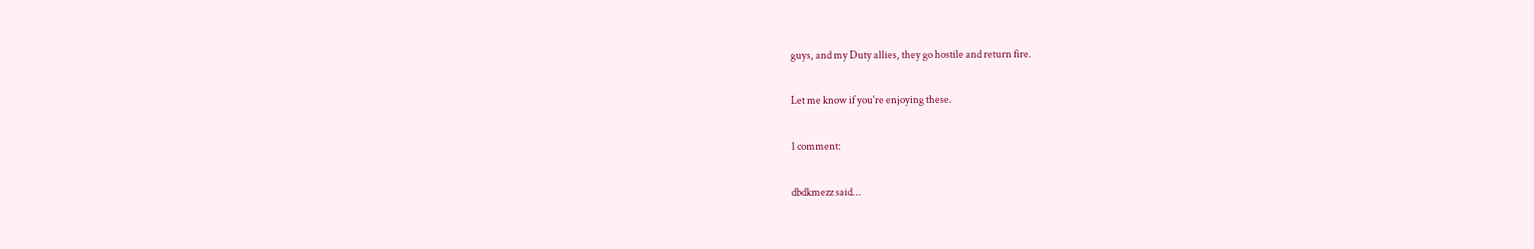guys, and my Duty allies, they go hostile and return fire.

Let me know if you're enjoying these.

1 comment:

dbdkmezz said...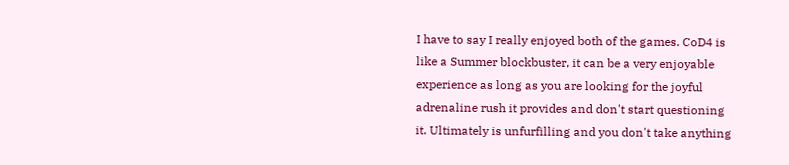I have to say I really enjoyed both of the games. CoD4 is like a Summer blockbuster, it can be a very enjoyable experience as long as you are looking for the joyful adrenaline rush it provides and don't start questioning it. Ultimately is unfurfilling and you don't take anything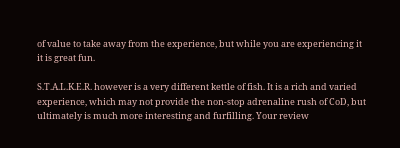of value to take away from the experience, but while you are experiencing it it is great fun.

S.T.A.L.K.E.R. however is a very different kettle of fish. It is a rich and varied experience, which may not provide the non-stop adrenaline rush of CoD, but ultimately is much more interesting and furfilling. Your review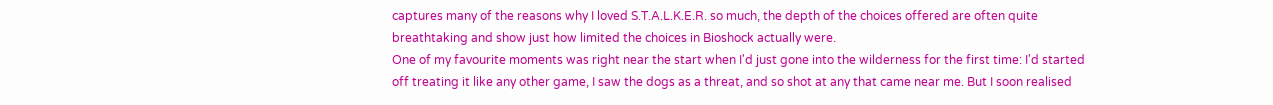captures many of the reasons why I loved S.T.A.L.K.E.R. so much, the depth of the choices offered are often quite breathtaking and show just how limited the choices in Bioshock actually were.
One of my favourite moments was right near the start when I'd just gone into the wilderness for the first time: I'd started off treating it like any other game, I saw the dogs as a threat, and so shot at any that came near me. But I soon realised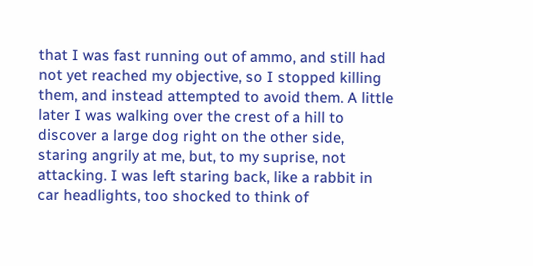that I was fast running out of ammo, and still had not yet reached my objective, so I stopped killing them, and instead attempted to avoid them. A little later I was walking over the crest of a hill to discover a large dog right on the other side, staring angrily at me, but, to my suprise, not attacking. I was left staring back, like a rabbit in car headlights, too shocked to think of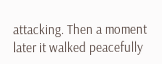attacking. Then a moment later it walked peacefully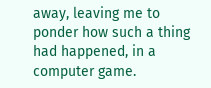away, leaving me to ponder how such a thing had happened, in a computer game.